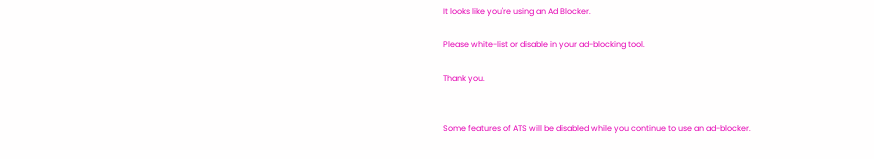It looks like you're using an Ad Blocker.

Please white-list or disable in your ad-blocking tool.

Thank you.


Some features of ATS will be disabled while you continue to use an ad-blocker.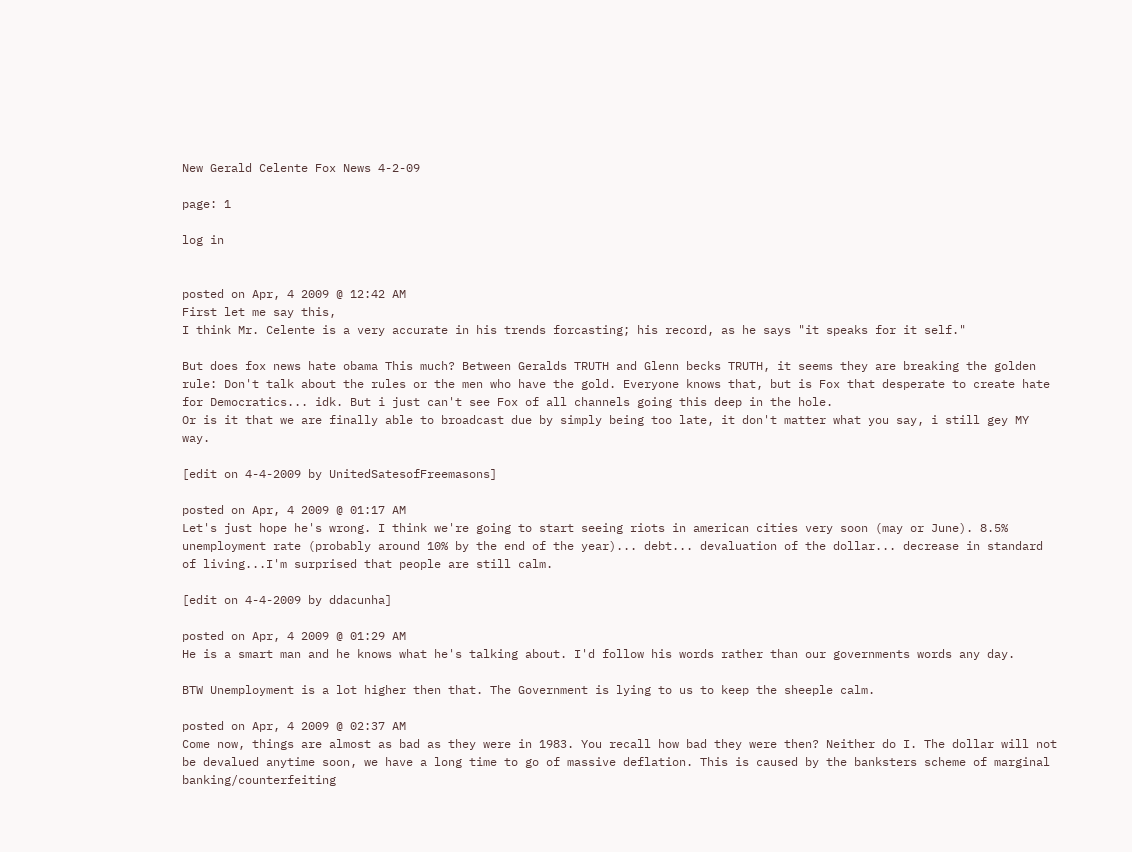New Gerald Celente Fox News 4-2-09

page: 1

log in


posted on Apr, 4 2009 @ 12:42 AM
First let me say this,
I think Mr. Celente is a very accurate in his trends forcasting; his record, as he says "it speaks for it self."

But does fox news hate obama This much? Between Geralds TRUTH and Glenn becks TRUTH, it seems they are breaking the golden rule: Don't talk about the rules or the men who have the gold. Everyone knows that, but is Fox that desperate to create hate for Democratics... idk. But i just can't see Fox of all channels going this deep in the hole.
Or is it that we are finally able to broadcast due by simply being too late, it don't matter what you say, i still gey MY way.

[edit on 4-4-2009 by UnitedSatesofFreemasons]

posted on Apr, 4 2009 @ 01:17 AM
Let's just hope he's wrong. I think we're going to start seeing riots in american cities very soon (may or June). 8.5% unemployment rate (probably around 10% by the end of the year)... debt... devaluation of the dollar... decrease in standard of living...I'm surprised that people are still calm.

[edit on 4-4-2009 by ddacunha]

posted on Apr, 4 2009 @ 01:29 AM
He is a smart man and he knows what he's talking about. I'd follow his words rather than our governments words any day.

BTW Unemployment is a lot higher then that. The Government is lying to us to keep the sheeple calm.

posted on Apr, 4 2009 @ 02:37 AM
Come now, things are almost as bad as they were in 1983. You recall how bad they were then? Neither do I. The dollar will not be devalued anytime soon, we have a long time to go of massive deflation. This is caused by the banksters scheme of marginal banking/counterfeiting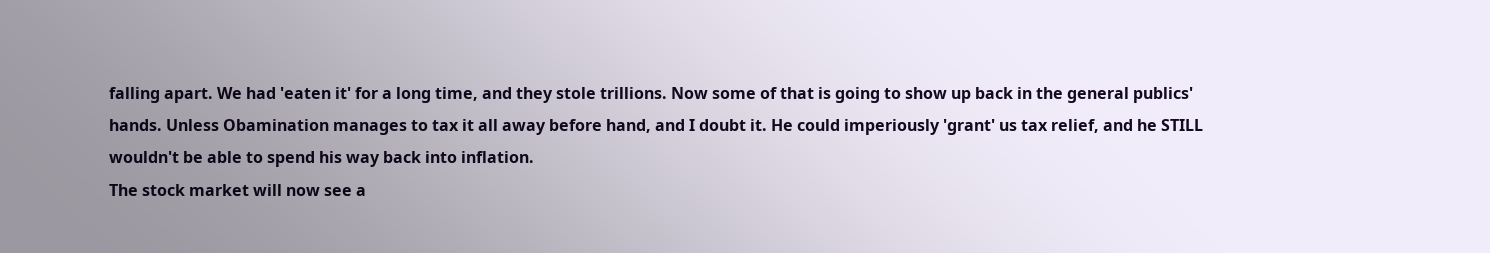falling apart. We had 'eaten it' for a long time, and they stole trillions. Now some of that is going to show up back in the general publics' hands. Unless Obamination manages to tax it all away before hand, and I doubt it. He could imperiously 'grant' us tax relief, and he STILL wouldn't be able to spend his way back into inflation.
The stock market will now see a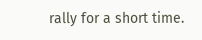rally for a short time.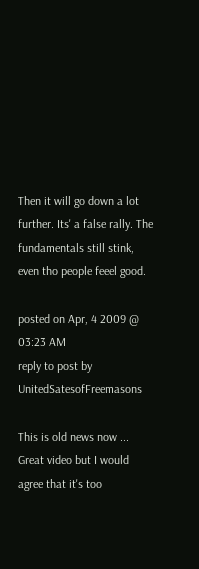Then it will go down a lot further. Its' a false rally. The fundamentals still stink, even tho people feeel good.

posted on Apr, 4 2009 @ 03:23 AM
reply to post by UnitedSatesofFreemasons

This is old news now ... Great video but I would agree that it's too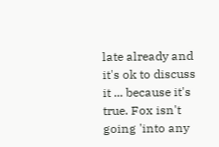late already and it's ok to discuss it ... because it's true. Fox isn't going 'into any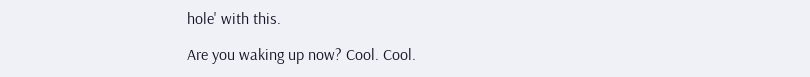hole' with this.

Are you waking up now? Cool. Cool.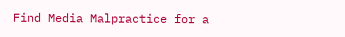Find Media Malpractice for a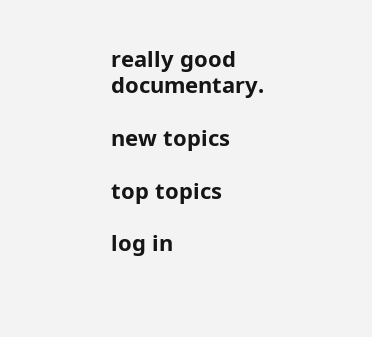really good documentary.

new topics

top topics

log in